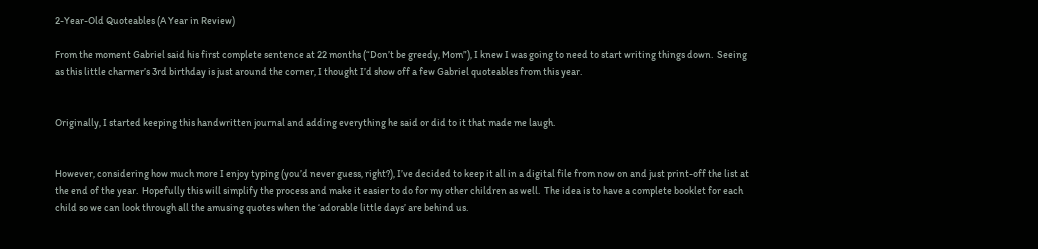2-Year-Old Quoteables (A Year in Review)

From the moment Gabriel said his first complete sentence at 22 months (“Don’t be greedy, Mom”), I knew I was going to need to start writing things down.  Seeing as this little charmer’s 3rd birthday is just around the corner, I thought I’d show off a few Gabriel quoteables from this year.


Originally, I started keeping this handwritten journal and adding everything he said or did to it that made me laugh.


However, considering how much more I enjoy typing (you’d never guess, right?), I’ve decided to keep it all in a digital file from now on and just print-off the list at the end of the year.  Hopefully this will simplify the process and make it easier to do for my other children as well.  The idea is to have a complete booklet for each child so we can look through all the amusing quotes when the ‘adorable little days’ are behind us.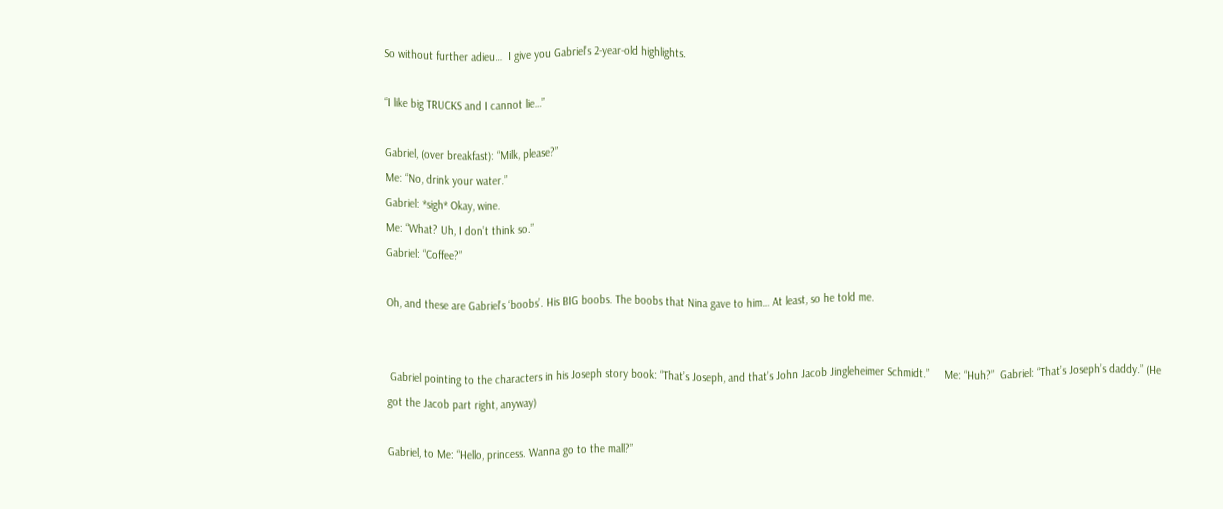So without further adieu…  I give you Gabriel’s 2-year-old highlights.

“I like big TRUCKS and I cannot lie…”

Gabriel, (over breakfast): “Milk, please?”
Me: “No, drink your water.”
Gabriel: *sigh* Okay, wine.
Me: “What? Uh, I don’t think so.”
Gabriel: “Coffee?”

Oh, and these are Gabriel’s ‘boobs’. His BIG boobs. The boobs that Nina gave to him… At least, so he told me.


 Gabriel pointing to the characters in his Joseph story book: “That’s Joseph, and that’s John Jacob Jingleheimer Schmidt.”     Me: “Huh?”  Gabriel: “That’s Joseph’s daddy.” (He got the Jacob part right, anyway)

Gabriel, to Me: “Hello, princess. Wanna go to the mall?”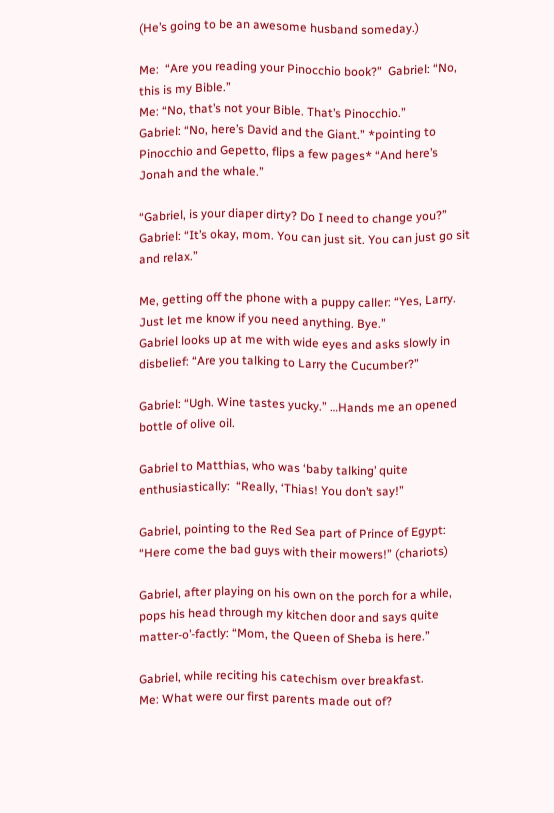(He’s going to be an awesome husband someday.)

Me:  “Are you reading your Pinocchio book?”  Gabriel: “No, this is my Bible.”
Me: “No, that’s not your Bible. That’s Pinocchio.”
Gabriel: “No, here’s David and the Giant.” *pointing to Pinocchio and Gepetto, flips a few pages* “And here’s Jonah and the whale.”

“Gabriel, is your diaper dirty? Do I need to change you?”
Gabriel: “It’s okay, mom. You can just sit. You can just go sit and relax.”

Me, getting off the phone with a puppy caller: “Yes, Larry. Just let me know if you need anything. Bye.”
Gabriel looks up at me with wide eyes and asks slowly in disbelief: “Are you talking to Larry the Cucumber?”

Gabriel: “Ugh. Wine tastes yucky.” …Hands me an opened bottle of olive oil.

Gabriel to Matthias, who was ‘baby talking’ quite enthusiastically:  “Really, ‘Thias! You don’t say!”

Gabriel, pointing to the Red Sea part of Prince of Egypt: “Here come the bad guys with their mowers!” (chariots)

Gabriel, after playing on his own on the porch for a while, pops his head through my kitchen door and says quite matter-o’-factly: “Mom, the Queen of Sheba is here.”

Gabriel, while reciting his catechism over breakfast.
Me: What were our first parents made out of?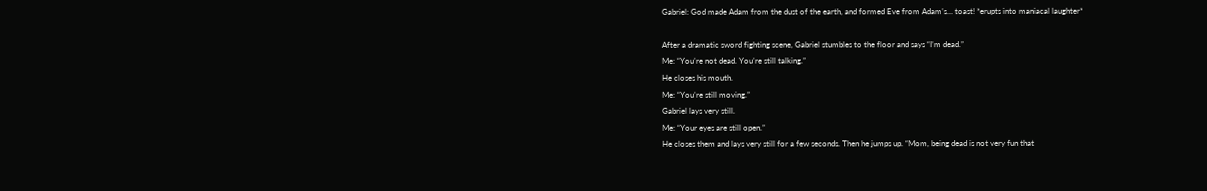Gabriel: God made Adam from the dust of the earth, and formed Eve from Adam’s… toast! *erupts into maniacal laughter*

After a dramatic sword fighting scene, Gabriel stumbles to the floor and says “I’m dead.”
Me: “You’re not dead. You’re still talking.”
He closes his mouth.
Me: “You’re still moving.”
Gabriel lays very still.
Me: “Your eyes are still open.”
He closes them and lays very still for a few seconds. Then he jumps up. “Mom, being dead is not very fun that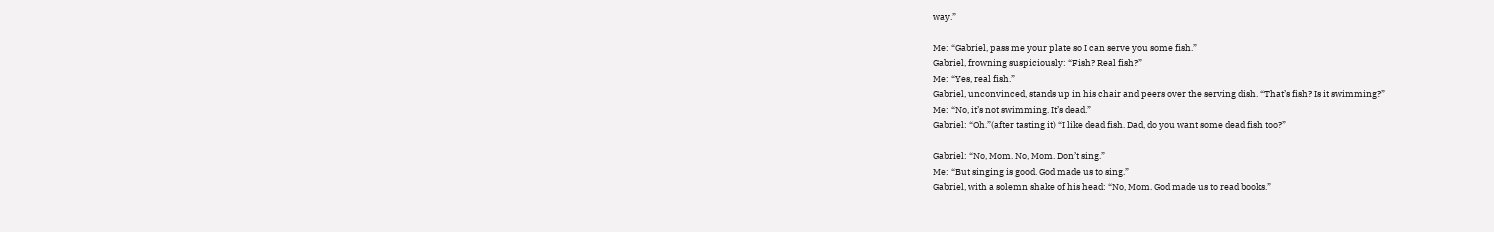way.”

Me: “Gabriel, pass me your plate so I can serve you some fish.”
Gabriel, frowning suspiciously: “Fish? Real fish?”
Me: “Yes, real fish.”
Gabriel, unconvinced, stands up in his chair and peers over the serving dish. “That’s fish? Is it swimming?”
Me: “No, it’s not swimming. It’s dead.”
Gabriel: “Oh.”(after tasting it) “I like dead fish. Dad, do you want some dead fish too?”

Gabriel: “No, Mom. No, Mom. Don’t sing.”
Me: “But singing is good. God made us to sing.”
Gabriel, with a solemn shake of his head: “No, Mom. God made us to read books.”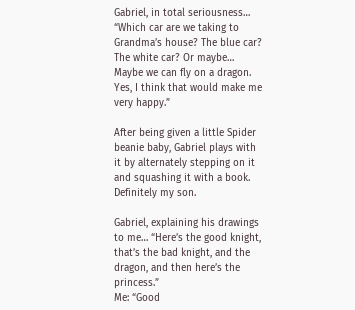Gabriel, in total seriousness… “Which car are we taking to Grandma’s house? The blue car? The white car? Or maybe… Maybe we can fly on a dragon. Yes, I think that would make me very happy.”

After being given a little Spider beanie baby, Gabriel plays with it by alternately stepping on it and squashing it with a book.  Definitely my son.

Gabriel, explaining his drawings to me… “Here’s the good knight, that’s the bad knight, and the dragon, and then here’s the princess.”
Me: “Good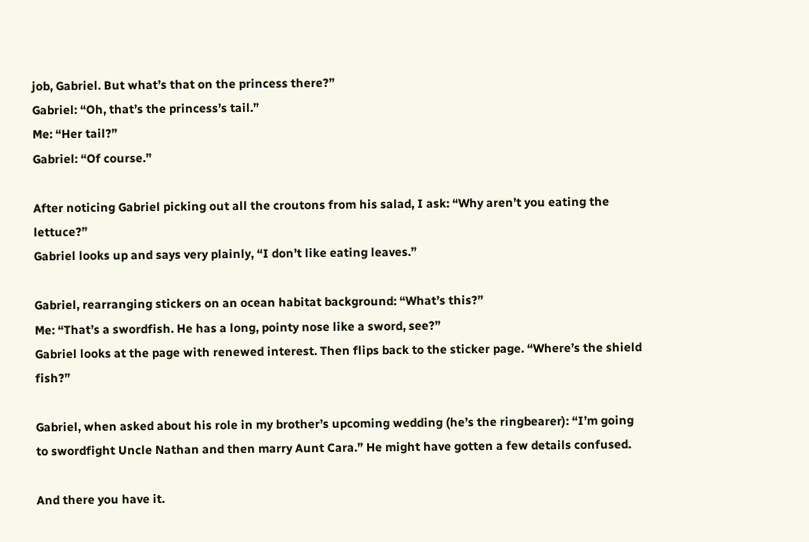job, Gabriel. But what’s that on the princess there?”
Gabriel: “Oh, that’s the princess’s tail.”
Me: “Her tail?”
Gabriel: “Of course.”

After noticing Gabriel picking out all the croutons from his salad, I ask: “Why aren’t you eating the lettuce?”
Gabriel looks up and says very plainly, “I don’t like eating leaves.”

Gabriel, rearranging stickers on an ocean habitat background: “What’s this?”
Me: “That’s a swordfish. He has a long, pointy nose like a sword, see?”
Gabriel looks at the page with renewed interest. Then flips back to the sticker page. “Where’s the shield fish?”

Gabriel, when asked about his role in my brother’s upcoming wedding (he’s the ringbearer): “I’m going to swordfight Uncle Nathan and then marry Aunt Cara.” He might have gotten a few details confused.

And there you have it.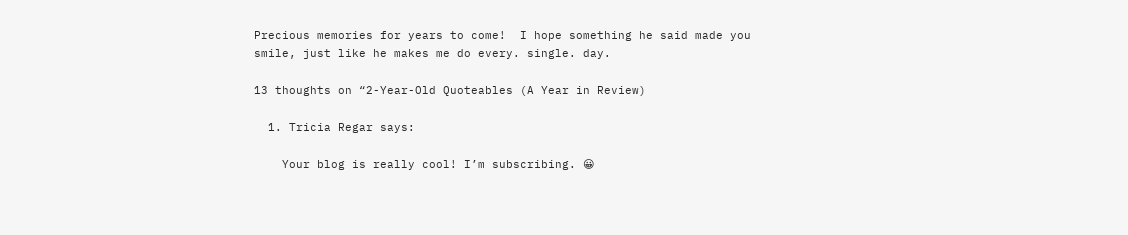Precious memories for years to come!  I hope something he said made you smile, just like he makes me do every. single. day.

13 thoughts on “2-Year-Old Quoteables (A Year in Review)

  1. Tricia Regar says:

    Your blog is really cool! I’m subscribing. 😀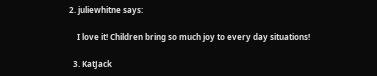2. juliewhitne says:

    I love it! Children bring so much joy to every day situations!

  3. KatJack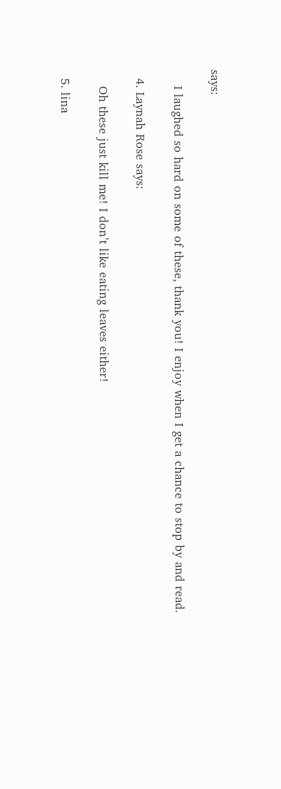says:

    I laughed so hard on some of these, thank you! I enjoy when I get a chance to stop by and read.

  4. Laynah Rose says:

    Oh these just kill me! I don’t like eating leaves either!

  5. lina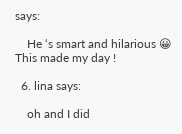says:

    He ‘s smart and hilarious 😀 This made my day !

  6. lina says:

    oh and I did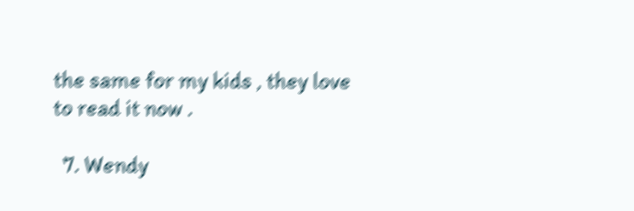the same for my kids , they love to read it now .

  7. Wendy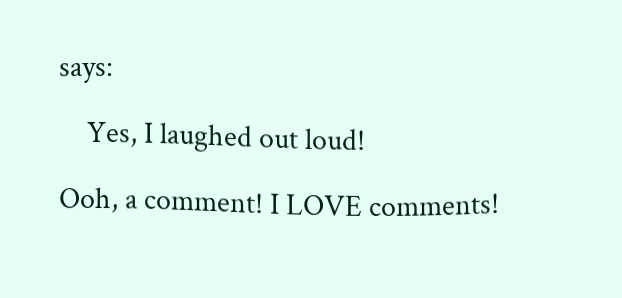says:

    Yes, I laughed out loud!

Ooh, a comment! I LOVE comments!